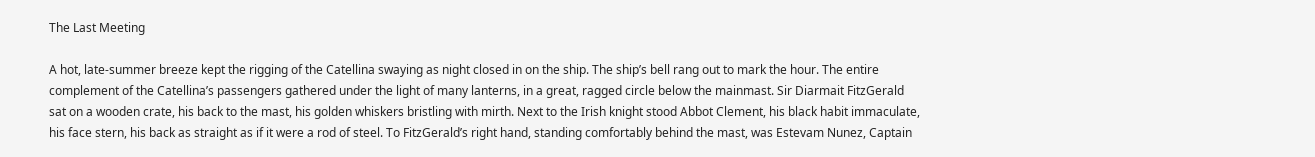The Last Meeting

A hot, late-summer breeze kept the rigging of the Catellina swaying as night closed in on the ship. The ship’s bell rang out to mark the hour. The entire complement of the Catellina’s passengers gathered under the light of many lanterns, in a great, ragged circle below the mainmast. Sir Diarmait FitzGerald sat on a wooden crate, his back to the mast, his golden whiskers bristling with mirth. Next to the Irish knight stood Abbot Clement, his black habit immaculate, his face stern, his back as straight as if it were a rod of steel. To FitzGerald’s right hand, standing comfortably behind the mast, was Estevam Nunez, Captain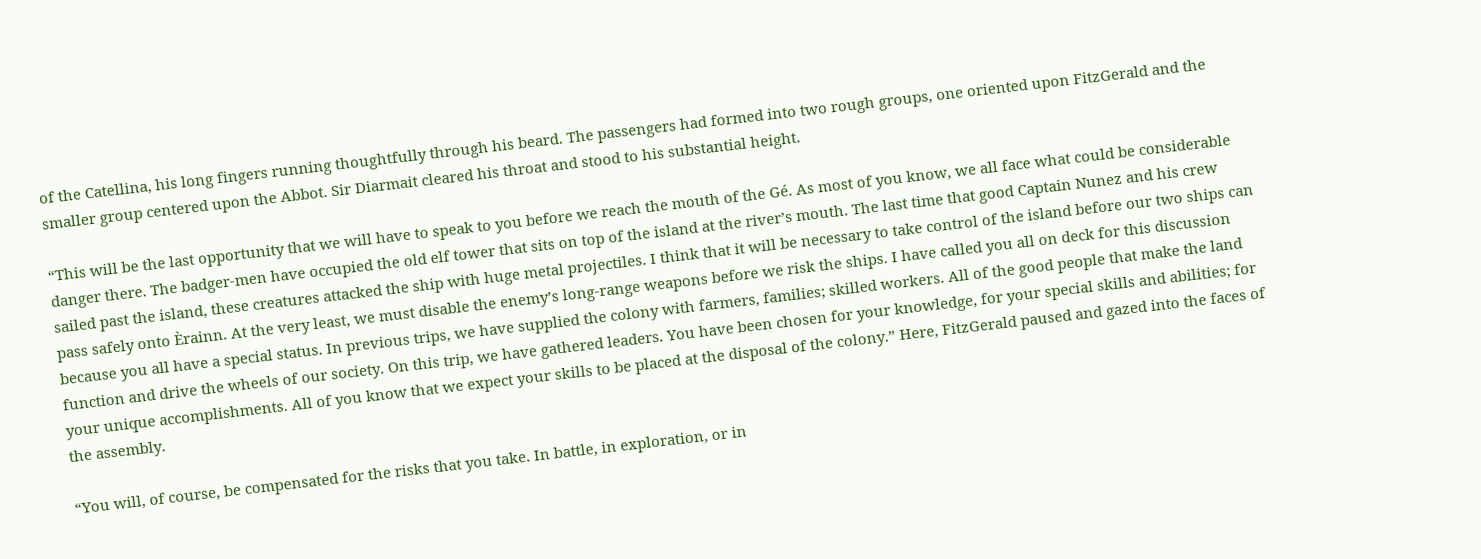of the Catellina, his long fingers running thoughtfully through his beard. The passengers had formed into two rough groups, one oriented upon FitzGerald and the smaller group centered upon the Abbot. Sir Diarmait cleared his throat and stood to his substantial height.

“This will be the last opportunity that we will have to speak to you before we reach the mouth of the Gé. As most of you know, we all face what could be considerable danger there. The badger-men have occupied the old elf tower that sits on top of the island at the river’s mouth. The last time that good Captain Nunez and his crew sailed past the island, these creatures attacked the ship with huge metal projectiles. I think that it will be necessary to take control of the island before our two ships can pass safely onto Èrainn. At the very least, we must disable the enemy’s long-range weapons before we risk the ships. I have called you all on deck for this discussion because you all have a special status. In previous trips, we have supplied the colony with farmers, families; skilled workers. All of the good people that make the land function and drive the wheels of our society. On this trip, we have gathered leaders. You have been chosen for your knowledge, for your special skills and abilities; for your unique accomplishments. All of you know that we expect your skills to be placed at the disposal of the colony.” Here, FitzGerald paused and gazed into the faces of the assembly.

“You will, of course, be compensated for the risks that you take. In battle, in exploration, or in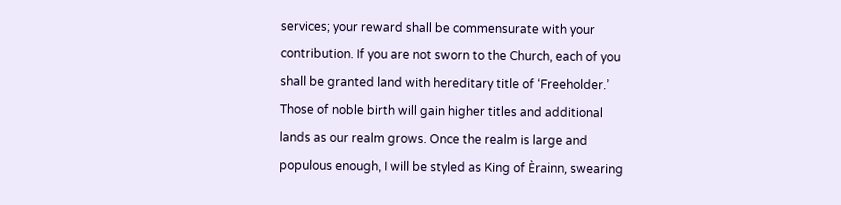services; your reward shall be commensurate with your contribution. If you are not sworn to the Church, each of you shall be granted land with hereditary title of ‘Freeholder.’ Those of noble birth will gain higher titles and additional lands as our realm grows. Once the realm is large and populous enough, I will be styled as King of Èrainn, swearing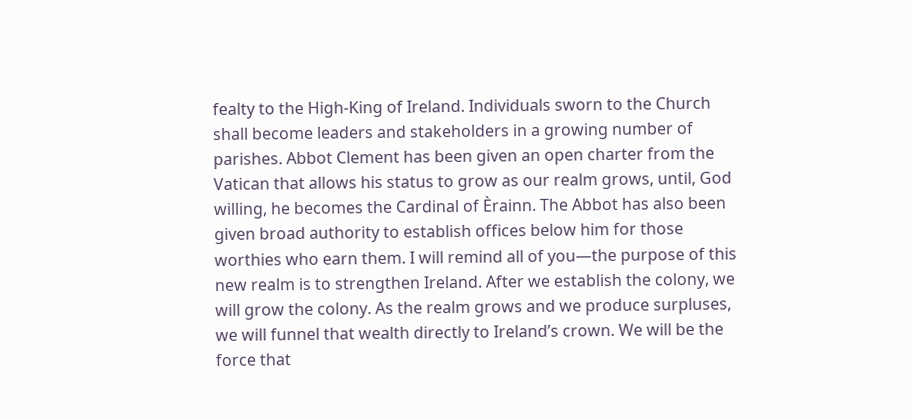fealty to the High-King of Ireland. Individuals sworn to the Church shall become leaders and stakeholders in a growing number of parishes. Abbot Clement has been given an open charter from the Vatican that allows his status to grow as our realm grows, until, God willing, he becomes the Cardinal of Èrainn. The Abbot has also been given broad authority to establish offices below him for those worthies who earn them. I will remind all of you—the purpose of this new realm is to strengthen Ireland. After we establish the colony, we will grow the colony. As the realm grows and we produce surpluses, we will funnel that wealth directly to Ireland’s crown. We will be the force that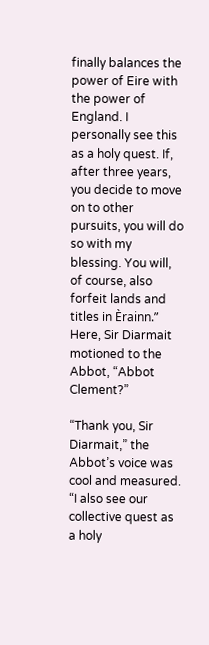finally balances the power of Eire with the power of England. I personally see this as a holy quest. If, after three years, you decide to move on to other pursuits, you will do so with my blessing. You will, of course, also forfeit lands and titles in Èrainn.” Here, Sir Diarmait motioned to the Abbot, “Abbot Clement?”

“Thank you, Sir Diarmait,” the Abbot’s voice was cool and measured. “I also see our collective quest as a holy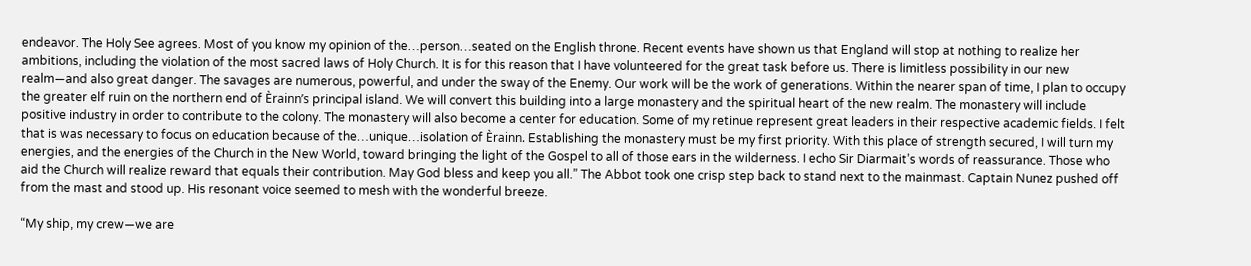endeavor. The Holy See agrees. Most of you know my opinion of the…person…seated on the English throne. Recent events have shown us that England will stop at nothing to realize her ambitions, including the violation of the most sacred laws of Holy Church. It is for this reason that I have volunteered for the great task before us. There is limitless possibility in our new realm—and also great danger. The savages are numerous, powerful, and under the sway of the Enemy. Our work will be the work of generations. Within the nearer span of time, I plan to occupy the greater elf ruin on the northern end of Èrainn’s principal island. We will convert this building into a large monastery and the spiritual heart of the new realm. The monastery will include positive industry in order to contribute to the colony. The monastery will also become a center for education. Some of my retinue represent great leaders in their respective academic fields. I felt that is was necessary to focus on education because of the…unique…isolation of Èrainn. Establishing the monastery must be my first priority. With this place of strength secured, I will turn my energies, and the energies of the Church in the New World, toward bringing the light of the Gospel to all of those ears in the wilderness. I echo Sir Diarmait’s words of reassurance. Those who aid the Church will realize reward that equals their contribution. May God bless and keep you all.” The Abbot took one crisp step back to stand next to the mainmast. Captain Nunez pushed off from the mast and stood up. His resonant voice seemed to mesh with the wonderful breeze.

“My ship, my crew—we are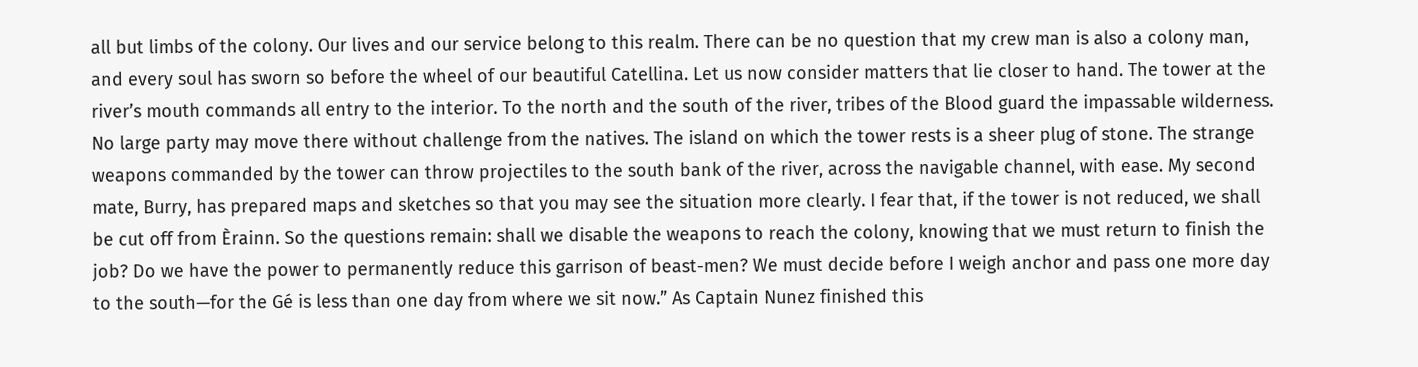all but limbs of the colony. Our lives and our service belong to this realm. There can be no question that my crew man is also a colony man, and every soul has sworn so before the wheel of our beautiful Catellina. Let us now consider matters that lie closer to hand. The tower at the river’s mouth commands all entry to the interior. To the north and the south of the river, tribes of the Blood guard the impassable wilderness. No large party may move there without challenge from the natives. The island on which the tower rests is a sheer plug of stone. The strange weapons commanded by the tower can throw projectiles to the south bank of the river, across the navigable channel, with ease. My second mate, Burry, has prepared maps and sketches so that you may see the situation more clearly. I fear that, if the tower is not reduced, we shall be cut off from Èrainn. So the questions remain: shall we disable the weapons to reach the colony, knowing that we must return to finish the job? Do we have the power to permanently reduce this garrison of beast-men? We must decide before I weigh anchor and pass one more day to the south—for the Gé is less than one day from where we sit now.” As Captain Nunez finished this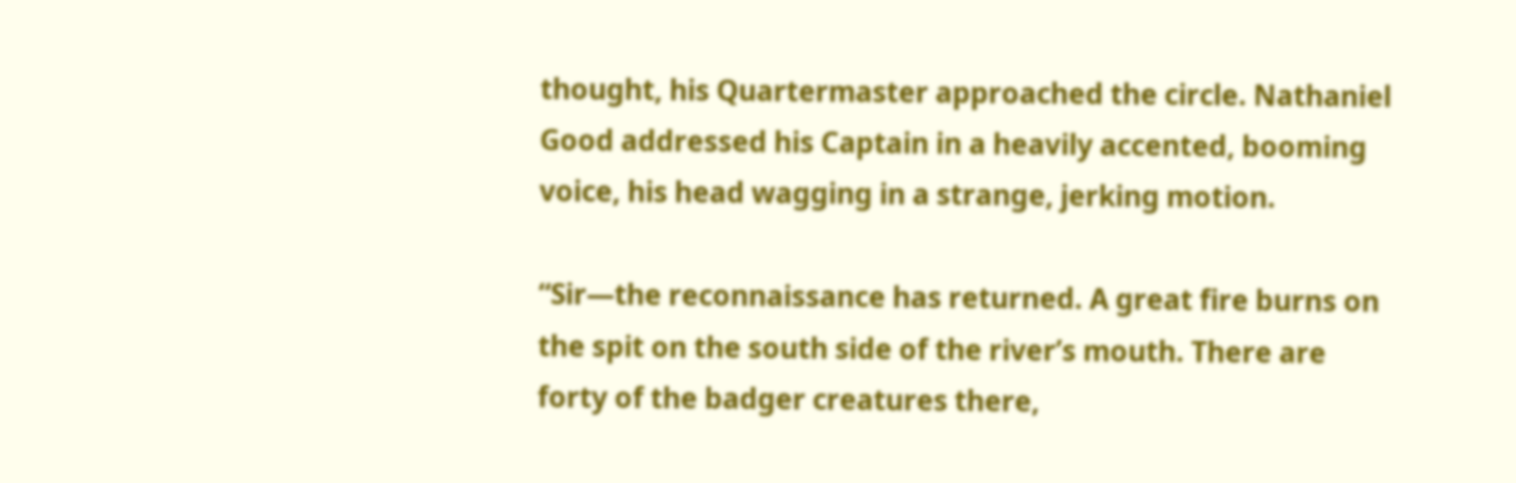thought, his Quartermaster approached the circle. Nathaniel Good addressed his Captain in a heavily accented, booming voice, his head wagging in a strange, jerking motion.

“Sir—the reconnaissance has returned. A great fire burns on the spit on the south side of the river’s mouth. There are forty of the badger creatures there,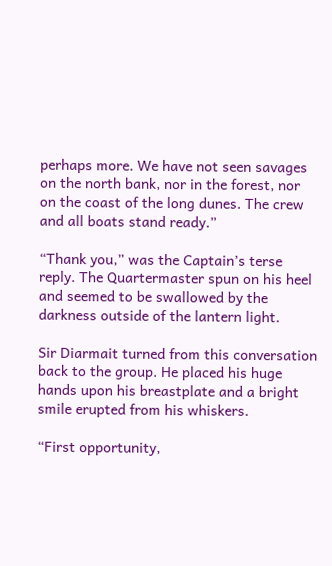perhaps more. We have not seen savages on the north bank, nor in the forest, nor on the coast of the long dunes. The crew and all boats stand ready.”

“Thank you,” was the Captain’s terse reply. The Quartermaster spun on his heel and seemed to be swallowed by the darkness outside of the lantern light.

Sir Diarmait turned from this conversation back to the group. He placed his huge hands upon his breastplate and a bright smile erupted from his whiskers.

“First opportunity,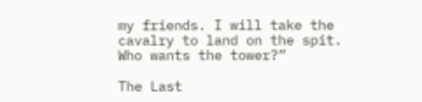my friends. I will take the cavalry to land on the spit. Who wants the tower?”

The Last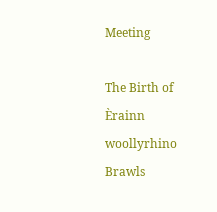Meeting

The Birth of Èrainn woollyrhino Brawls